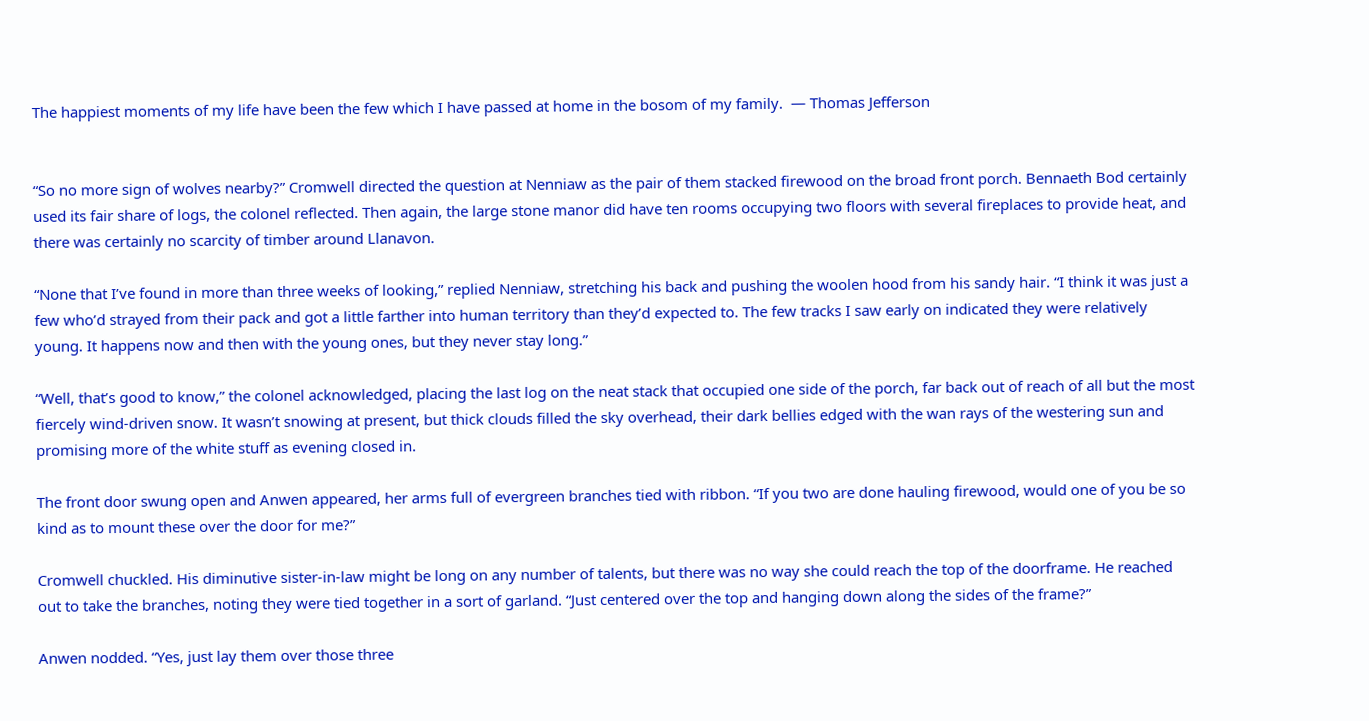The happiest moments of my life have been the few which I have passed at home in the bosom of my family.  — Thomas Jefferson


“So no more sign of wolves nearby?” Cromwell directed the question at Nenniaw as the pair of them stacked firewood on the broad front porch. Bennaeth Bod certainly used its fair share of logs, the colonel reflected. Then again, the large stone manor did have ten rooms occupying two floors with several fireplaces to provide heat, and there was certainly no scarcity of timber around Llanavon.

“None that I’ve found in more than three weeks of looking,” replied Nenniaw, stretching his back and pushing the woolen hood from his sandy hair. “I think it was just a few who’d strayed from their pack and got a little farther into human territory than they’d expected to. The few tracks I saw early on indicated they were relatively young. It happens now and then with the young ones, but they never stay long.”

“Well, that’s good to know,” the colonel acknowledged, placing the last log on the neat stack that occupied one side of the porch, far back out of reach of all but the most fiercely wind-driven snow. It wasn’t snowing at present, but thick clouds filled the sky overhead, their dark bellies edged with the wan rays of the westering sun and promising more of the white stuff as evening closed in.

The front door swung open and Anwen appeared, her arms full of evergreen branches tied with ribbon. “If you two are done hauling firewood, would one of you be so kind as to mount these over the door for me?”

Cromwell chuckled. His diminutive sister-in-law might be long on any number of talents, but there was no way she could reach the top of the doorframe. He reached out to take the branches, noting they were tied together in a sort of garland. “Just centered over the top and hanging down along the sides of the frame?”

Anwen nodded. “Yes, just lay them over those three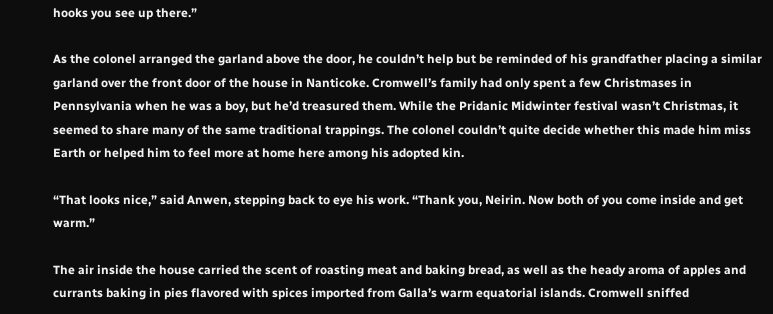hooks you see up there.”

As the colonel arranged the garland above the door, he couldn’t help but be reminded of his grandfather placing a similar garland over the front door of the house in Nanticoke. Cromwell’s family had only spent a few Christmases in Pennsylvania when he was a boy, but he’d treasured them. While the Pridanic Midwinter festival wasn’t Christmas, it seemed to share many of the same traditional trappings. The colonel couldn’t quite decide whether this made him miss Earth or helped him to feel more at home here among his adopted kin.

“That looks nice,” said Anwen, stepping back to eye his work. “Thank you, Neirin. Now both of you come inside and get warm.”

The air inside the house carried the scent of roasting meat and baking bread, as well as the heady aroma of apples and currants baking in pies flavored with spices imported from Galla’s warm equatorial islands. Cromwell sniffed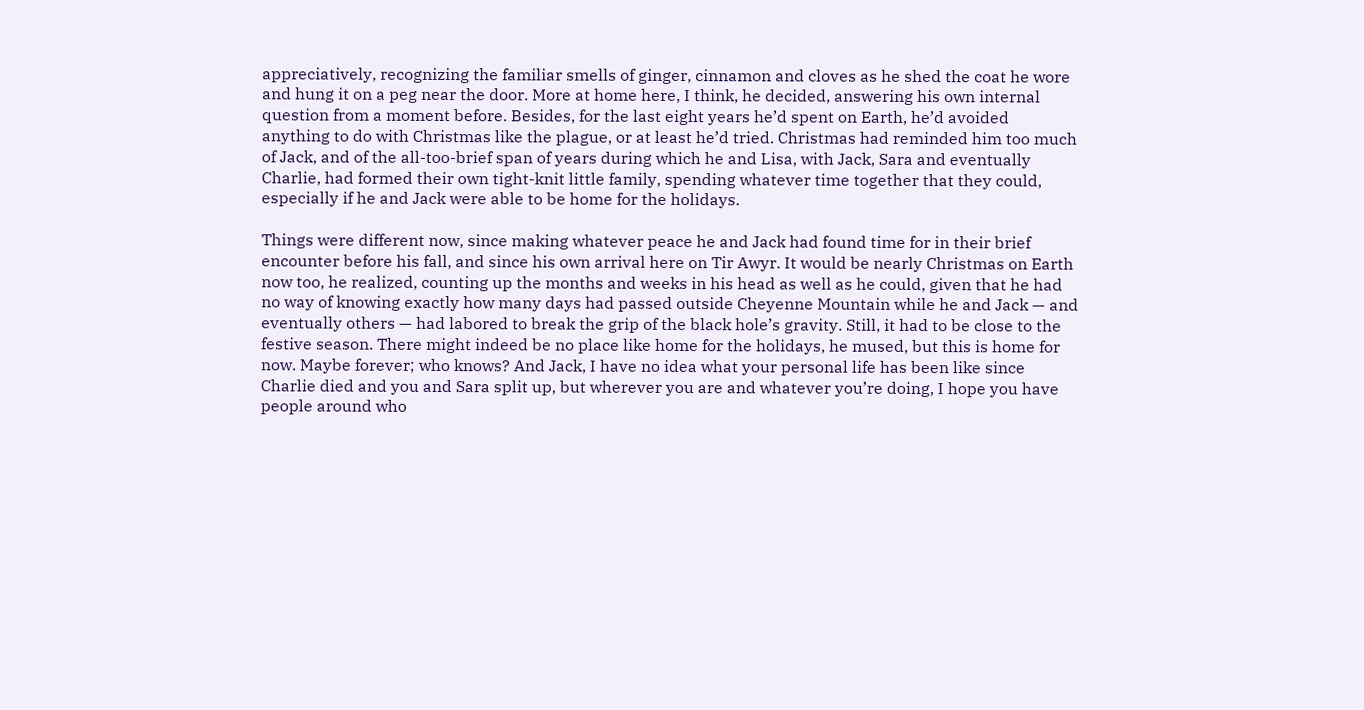appreciatively, recognizing the familiar smells of ginger, cinnamon and cloves as he shed the coat he wore and hung it on a peg near the door. More at home here, I think, he decided, answering his own internal question from a moment before. Besides, for the last eight years he’d spent on Earth, he’d avoided anything to do with Christmas like the plague, or at least he’d tried. Christmas had reminded him too much of Jack, and of the all-too-brief span of years during which he and Lisa, with Jack, Sara and eventually Charlie, had formed their own tight-knit little family, spending whatever time together that they could, especially if he and Jack were able to be home for the holidays.

Things were different now, since making whatever peace he and Jack had found time for in their brief encounter before his fall, and since his own arrival here on Tir Awyr. It would be nearly Christmas on Earth now too, he realized, counting up the months and weeks in his head as well as he could, given that he had no way of knowing exactly how many days had passed outside Cheyenne Mountain while he and Jack — and eventually others — had labored to break the grip of the black hole’s gravity. Still, it had to be close to the festive season. There might indeed be no place like home for the holidays, he mused, but this is home for now. Maybe forever; who knows? And Jack, I have no idea what your personal life has been like since Charlie died and you and Sara split up, but wherever you are and whatever you’re doing, I hope you have people around who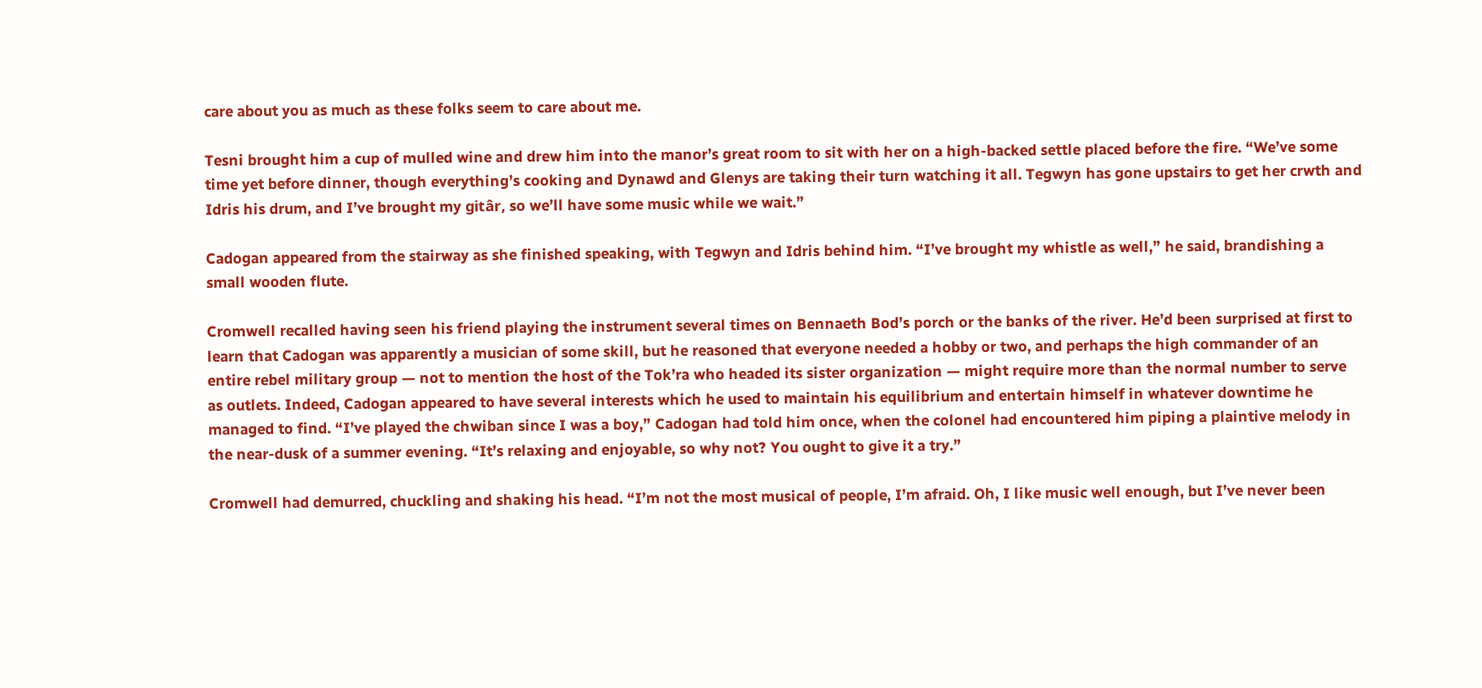care about you as much as these folks seem to care about me.

Tesni brought him a cup of mulled wine and drew him into the manor’s great room to sit with her on a high-backed settle placed before the fire. “We’ve some time yet before dinner, though everything’s cooking and Dynawd and Glenys are taking their turn watching it all. Tegwyn has gone upstairs to get her crwth and Idris his drum, and I’ve brought my gitâr, so we’ll have some music while we wait.”

Cadogan appeared from the stairway as she finished speaking, with Tegwyn and Idris behind him. “I’ve brought my whistle as well,” he said, brandishing a small wooden flute.

Cromwell recalled having seen his friend playing the instrument several times on Bennaeth Bod’s porch or the banks of the river. He’d been surprised at first to learn that Cadogan was apparently a musician of some skill, but he reasoned that everyone needed a hobby or two, and perhaps the high commander of an entire rebel military group — not to mention the host of the Tok’ra who headed its sister organization — might require more than the normal number to serve as outlets. Indeed, Cadogan appeared to have several interests which he used to maintain his equilibrium and entertain himself in whatever downtime he managed to find. “I’ve played the chwiban since I was a boy,” Cadogan had told him once, when the colonel had encountered him piping a plaintive melody in the near-dusk of a summer evening. “It’s relaxing and enjoyable, so why not? You ought to give it a try.”

Cromwell had demurred, chuckling and shaking his head. “I’m not the most musical of people, I’m afraid. Oh, I like music well enough, but I’ve never been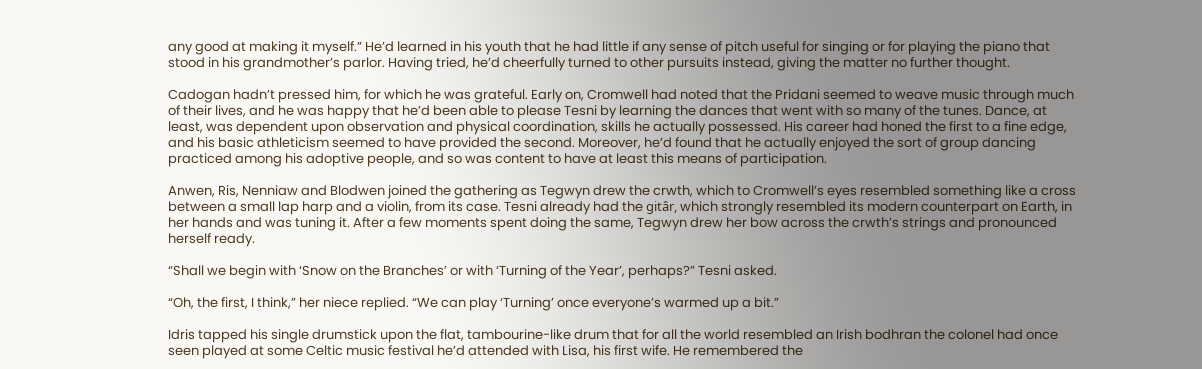any good at making it myself.” He’d learned in his youth that he had little if any sense of pitch useful for singing or for playing the piano that stood in his grandmother’s parlor. Having tried, he’d cheerfully turned to other pursuits instead, giving the matter no further thought.

Cadogan hadn’t pressed him, for which he was grateful. Early on, Cromwell had noted that the Pridani seemed to weave music through much of their lives, and he was happy that he’d been able to please Tesni by learning the dances that went with so many of the tunes. Dance, at least, was dependent upon observation and physical coordination, skills he actually possessed. His career had honed the first to a fine edge, and his basic athleticism seemed to have provided the second. Moreover, he’d found that he actually enjoyed the sort of group dancing practiced among his adoptive people, and so was content to have at least this means of participation.

Anwen, Ris, Nenniaw and Blodwen joined the gathering as Tegwyn drew the crwth, which to Cromwell’s eyes resembled something like a cross between a small lap harp and a violin, from its case. Tesni already had the gitâr, which strongly resembled its modern counterpart on Earth, in her hands and was tuning it. After a few moments spent doing the same, Tegwyn drew her bow across the crwth’s strings and pronounced herself ready.

“Shall we begin with ‘Snow on the Branches’ or with ‘Turning of the Year’, perhaps?” Tesni asked.

“Oh, the first, I think,” her niece replied. “We can play ‘Turning’ once everyone’s warmed up a bit.”

Idris tapped his single drumstick upon the flat, tambourine-like drum that for all the world resembled an Irish bodhran the colonel had once seen played at some Celtic music festival he’d attended with Lisa, his first wife. He remembered the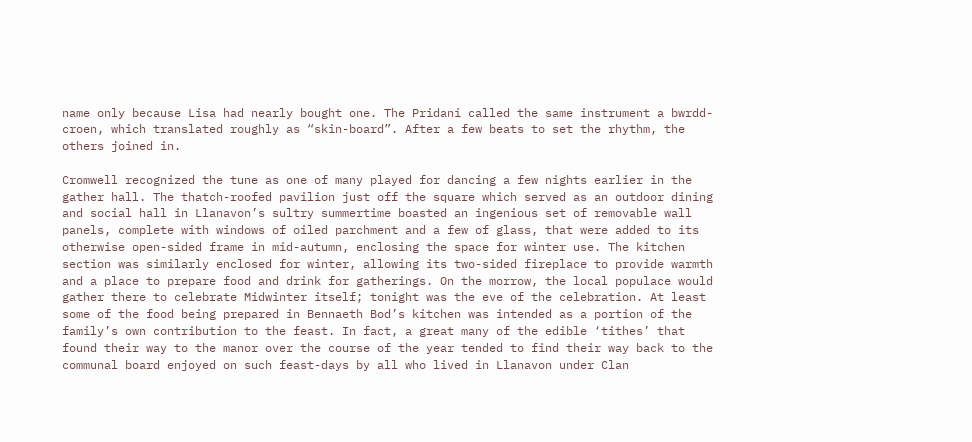name only because Lisa had nearly bought one. The Pridani called the same instrument a bwrdd-croen, which translated roughly as “skin-board”. After a few beats to set the rhythm, the others joined in.

Cromwell recognized the tune as one of many played for dancing a few nights earlier in the gather hall. The thatch-roofed pavilion just off the square which served as an outdoor dining and social hall in Llanavon’s sultry summertime boasted an ingenious set of removable wall panels, complete with windows of oiled parchment and a few of glass, that were added to its otherwise open-sided frame in mid-autumn, enclosing the space for winter use. The kitchen section was similarly enclosed for winter, allowing its two-sided fireplace to provide warmth and a place to prepare food and drink for gatherings. On the morrow, the local populace would gather there to celebrate Midwinter itself; tonight was the eve of the celebration. At least some of the food being prepared in Bennaeth Bod’s kitchen was intended as a portion of the family’s own contribution to the feast. In fact, a great many of the edible ‘tithes’ that found their way to the manor over the course of the year tended to find their way back to the communal board enjoyed on such feast-days by all who lived in Llanavon under Clan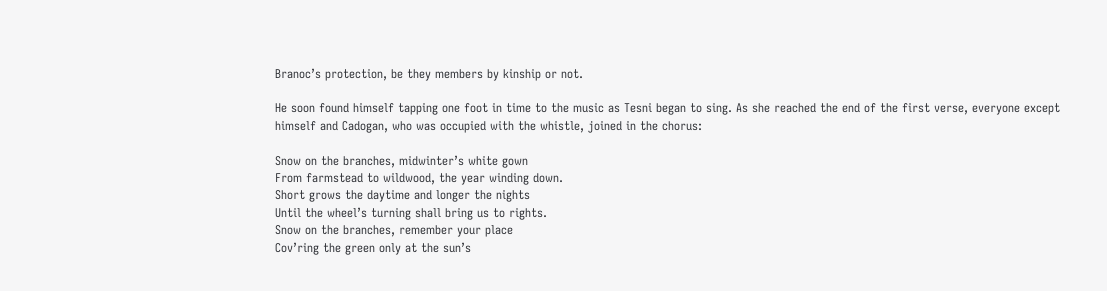Branoc’s protection, be they members by kinship or not.

He soon found himself tapping one foot in time to the music as Tesni began to sing. As she reached the end of the first verse, everyone except himself and Cadogan, who was occupied with the whistle, joined in the chorus:

Snow on the branches, midwinter’s white gown
From farmstead to wildwood, the year winding down.
Short grows the daytime and longer the nights
Until the wheel’s turning shall bring us to rights.
Snow on the branches, remember your place
Cov’ring the green only at the sun’s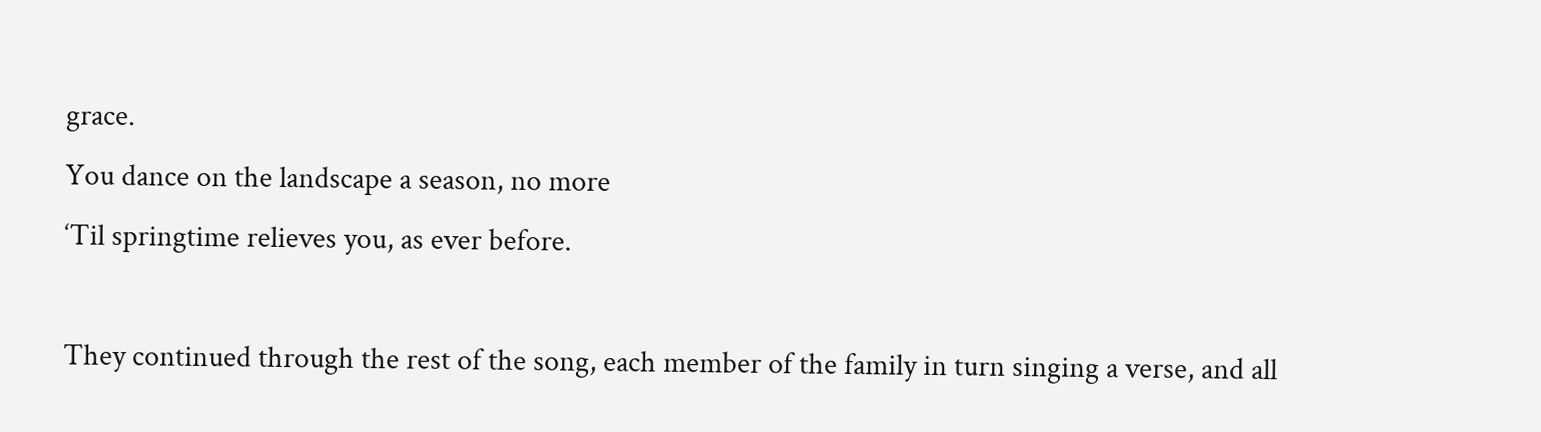grace.
You dance on the landscape a season, no more
‘Til springtime relieves you, as ever before.

They continued through the rest of the song, each member of the family in turn singing a verse, and all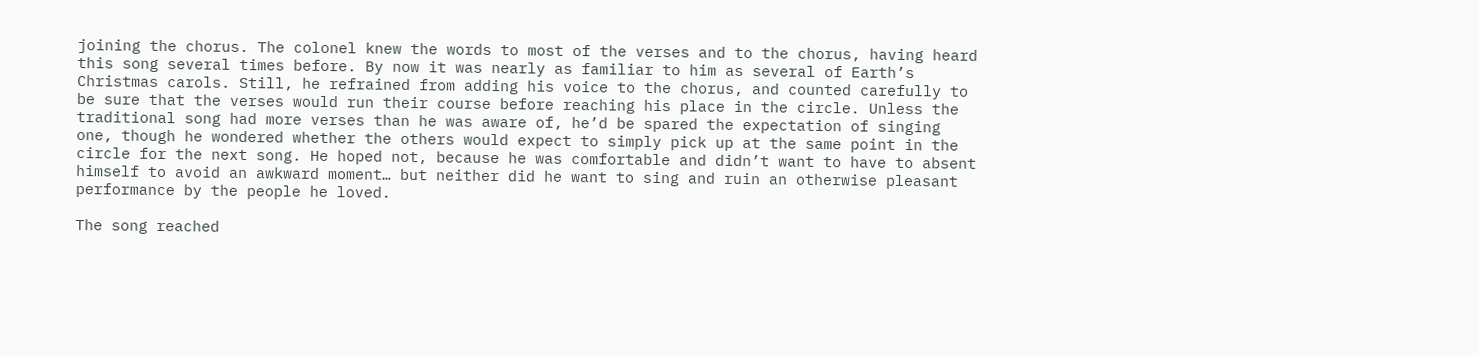joining the chorus. The colonel knew the words to most of the verses and to the chorus, having heard this song several times before. By now it was nearly as familiar to him as several of Earth’s Christmas carols. Still, he refrained from adding his voice to the chorus, and counted carefully to be sure that the verses would run their course before reaching his place in the circle. Unless the traditional song had more verses than he was aware of, he’d be spared the expectation of singing one, though he wondered whether the others would expect to simply pick up at the same point in the circle for the next song. He hoped not, because he was comfortable and didn’t want to have to absent himself to avoid an awkward moment… but neither did he want to sing and ruin an otherwise pleasant performance by the people he loved.

The song reached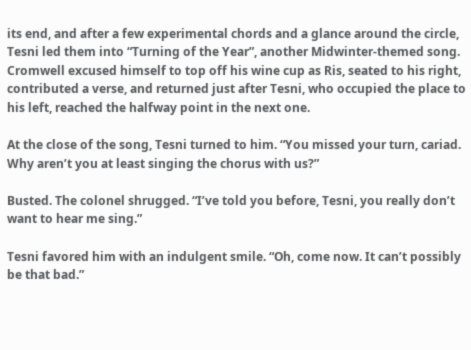its end, and after a few experimental chords and a glance around the circle, Tesni led them into “Turning of the Year”, another Midwinter-themed song. Cromwell excused himself to top off his wine cup as Ris, seated to his right, contributed a verse, and returned just after Tesni, who occupied the place to his left, reached the halfway point in the next one.

At the close of the song, Tesni turned to him. “You missed your turn, cariad. Why aren’t you at least singing the chorus with us?”

Busted. The colonel shrugged. “I’ve told you before, Tesni, you really don’t want to hear me sing.”

Tesni favored him with an indulgent smile. “Oh, come now. It can’t possibly be that bad.”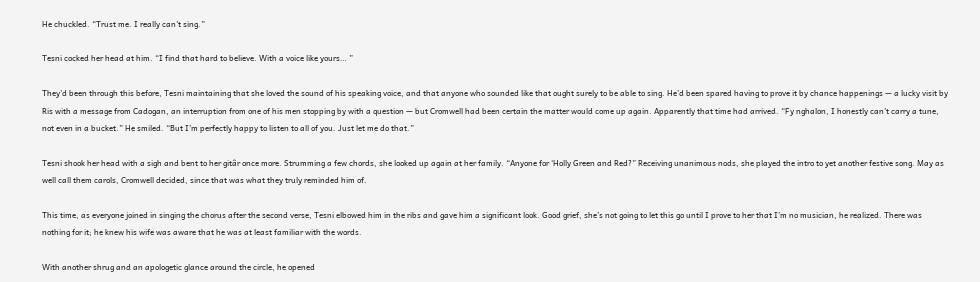He chuckled. “Trust me. I really can’t sing.”

Tesni cocked her head at him. “I find that hard to believe. With a voice like yours… ”

They’d been through this before, Tesni maintaining that she loved the sound of his speaking voice, and that anyone who sounded like that ought surely to be able to sing. He’d been spared having to prove it by chance happenings — a lucky visit by Ris with a message from Cadogan, an interruption from one of his men stopping by with a question — but Cromwell had been certain the matter would come up again. Apparently that time had arrived. “Fy nghalon, I honestly can’t carry a tune, not even in a bucket.” He smiled. “But I’m perfectly happy to listen to all of you. Just let me do that.”

Tesni shook her head with a sigh and bent to her gitâr once more. Strumming a few chords, she looked up again at her family. “Anyone for ‘Holly Green and Red?” Receiving unanimous nods, she played the intro to yet another festive song. May as well call them carols, Cromwell decided, since that was what they truly reminded him of.

This time, as everyone joined in singing the chorus after the second verse, Tesni elbowed him in the ribs and gave him a significant look. Good grief, she’s not going to let this go until I prove to her that I’m no musician, he realized. There was nothing for it; he knew his wife was aware that he was at least familiar with the words.

With another shrug and an apologetic glance around the circle, he opened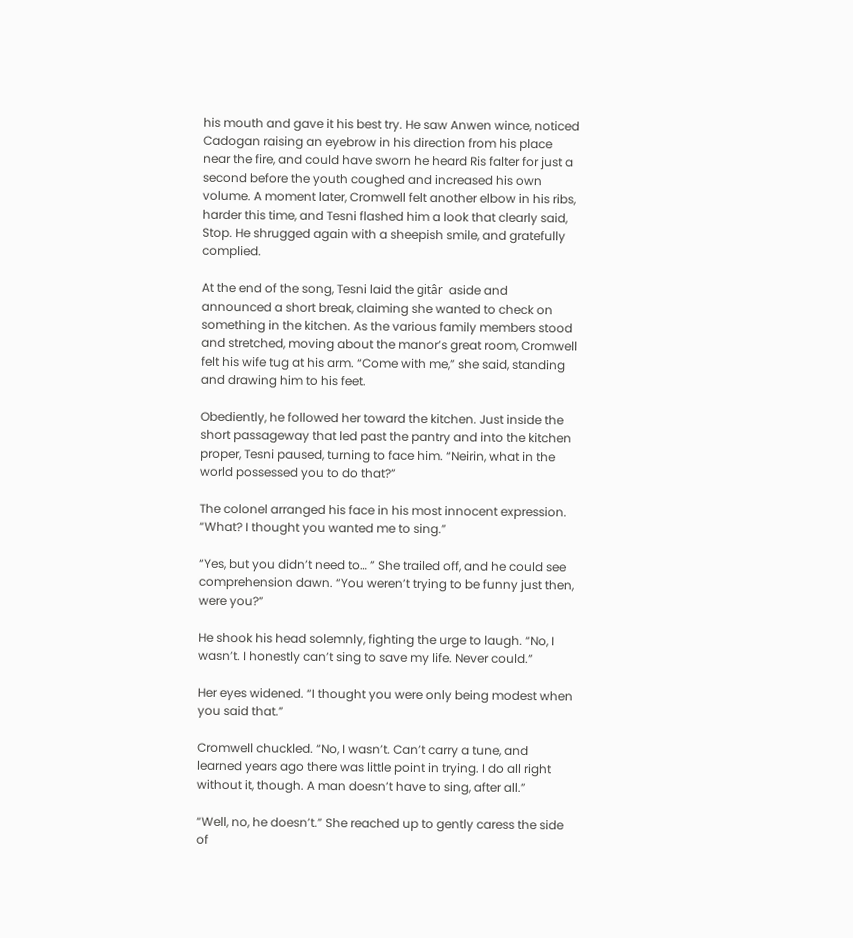his mouth and gave it his best try. He saw Anwen wince, noticed Cadogan raising an eyebrow in his direction from his place near the fire, and could have sworn he heard Ris falter for just a second before the youth coughed and increased his own volume. A moment later, Cromwell felt another elbow in his ribs, harder this time, and Tesni flashed him a look that clearly said, Stop. He shrugged again with a sheepish smile, and gratefully complied.

At the end of the song, Tesni laid the gitâr  aside and announced a short break, claiming she wanted to check on something in the kitchen. As the various family members stood and stretched, moving about the manor’s great room, Cromwell felt his wife tug at his arm. “Come with me,” she said, standing and drawing him to his feet.

Obediently, he followed her toward the kitchen. Just inside the short passageway that led past the pantry and into the kitchen proper, Tesni paused, turning to face him. “Neirin, what in the world possessed you to do that?”

The colonel arranged his face in his most innocent expression. “What? I thought you wanted me to sing.”

“Yes, but you didn’t need to… ” She trailed off, and he could see comprehension dawn. “You weren’t trying to be funny just then, were you?”

He shook his head solemnly, fighting the urge to laugh. “No, I wasn’t. I honestly can’t sing to save my life. Never could.”

Her eyes widened. “I thought you were only being modest when you said that.”

Cromwell chuckled. “No, I wasn’t. Can’t carry a tune, and learned years ago there was little point in trying. I do all right without it, though. A man doesn’t have to sing, after all.”

“Well, no, he doesn’t.” She reached up to gently caress the side of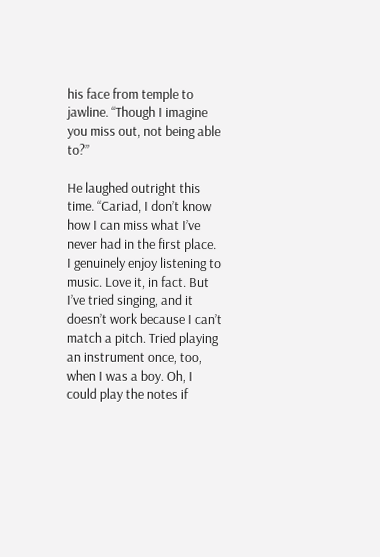his face from temple to jawline. “Though I imagine you miss out, not being able to?”

He laughed outright this time. “Cariad, I don’t know how I can miss what I’ve never had in the first place. I genuinely enjoy listening to music. Love it, in fact. But I’ve tried singing, and it doesn’t work because I can’t match a pitch. Tried playing an instrument once, too, when I was a boy. Oh, I could play the notes if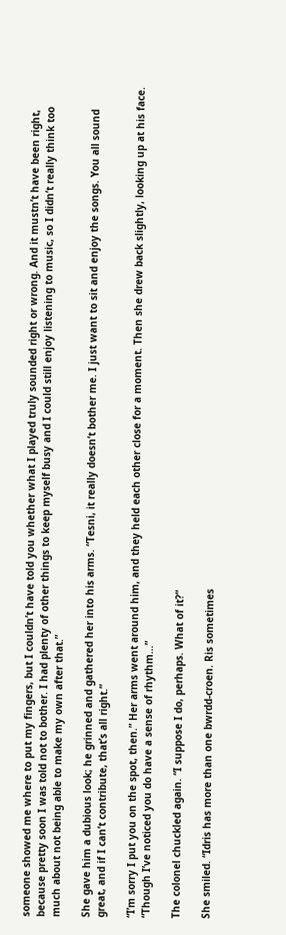someone showed me where to put my fingers, but I couldn’t have told you whether what I played truly sounded right or wrong. And it mustn’t have been right, because pretty soon I was told not to bother. I had plenty of other things to keep myself busy and I could still enjoy listening to music, so I didn’t really think too much about not being able to make my own after that.”

She gave him a dubious look; he grinned and gathered her into his arms. “Tesni, it really doesn’t bother me. I just want to sit and enjoy the songs. You all sound great, and if I can’t contribute, that’s all right.”

“I’m sorry I put you on the spot, then.” Her arms went around him, and they held each other close for a moment. Then she drew back slightly, looking up at his face. “Though I’ve noticed you do have a sense of rhythm…”

The colonel chuckled again. “I suppose I do, perhaps. What of it?”

She smiled. “Idris has more than one bwrdd-croen. Ris sometimes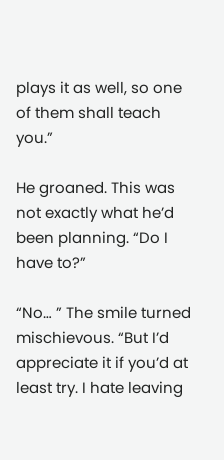plays it as well, so one of them shall teach you.”

He groaned. This was not exactly what he’d been planning. “Do I have to?”

“No… ” The smile turned mischievous. “But I’d appreciate it if you’d at least try. I hate leaving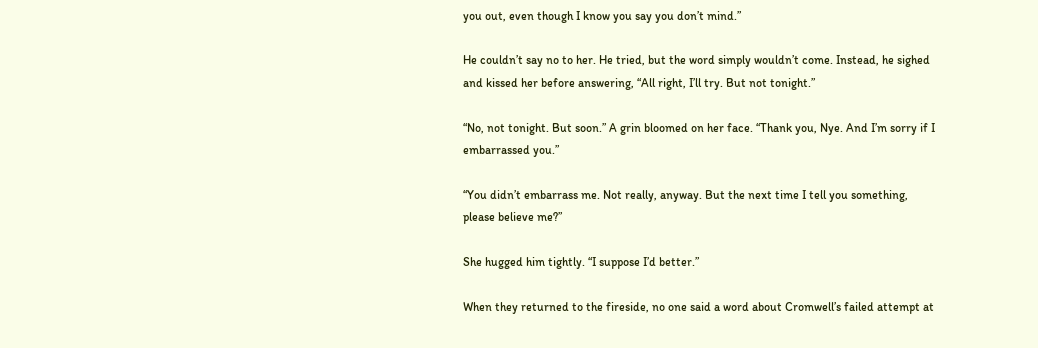you out, even though I know you say you don’t mind.”

He couldn’t say no to her. He tried, but the word simply wouldn’t come. Instead, he sighed and kissed her before answering, “All right, I’ll try. But not tonight.”

“No, not tonight. But soon.” A grin bloomed on her face. “Thank you, Nye. And I’m sorry if I embarrassed you.”

“You didn’t embarrass me. Not really, anyway. But the next time I tell you something, please believe me?”

She hugged him tightly. “I suppose I’d better.”

When they returned to the fireside, no one said a word about Cromwell’s failed attempt at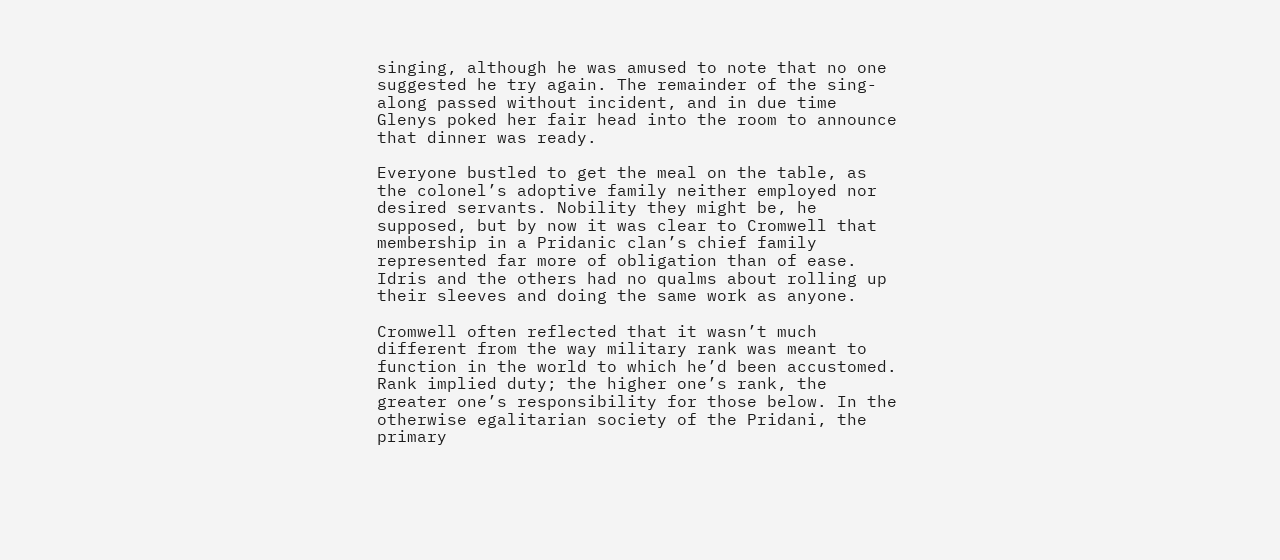singing, although he was amused to note that no one suggested he try again. The remainder of the sing-along passed without incident, and in due time Glenys poked her fair head into the room to announce that dinner was ready.

Everyone bustled to get the meal on the table, as the colonel’s adoptive family neither employed nor desired servants. Nobility they might be, he supposed, but by now it was clear to Cromwell that membership in a Pridanic clan’s chief family represented far more of obligation than of ease. Idris and the others had no qualms about rolling up their sleeves and doing the same work as anyone.

Cromwell often reflected that it wasn’t much different from the way military rank was meant to function in the world to which he’d been accustomed. Rank implied duty; the higher one’s rank, the greater one’s responsibility for those below. In the otherwise egalitarian society of the Pridani, the primary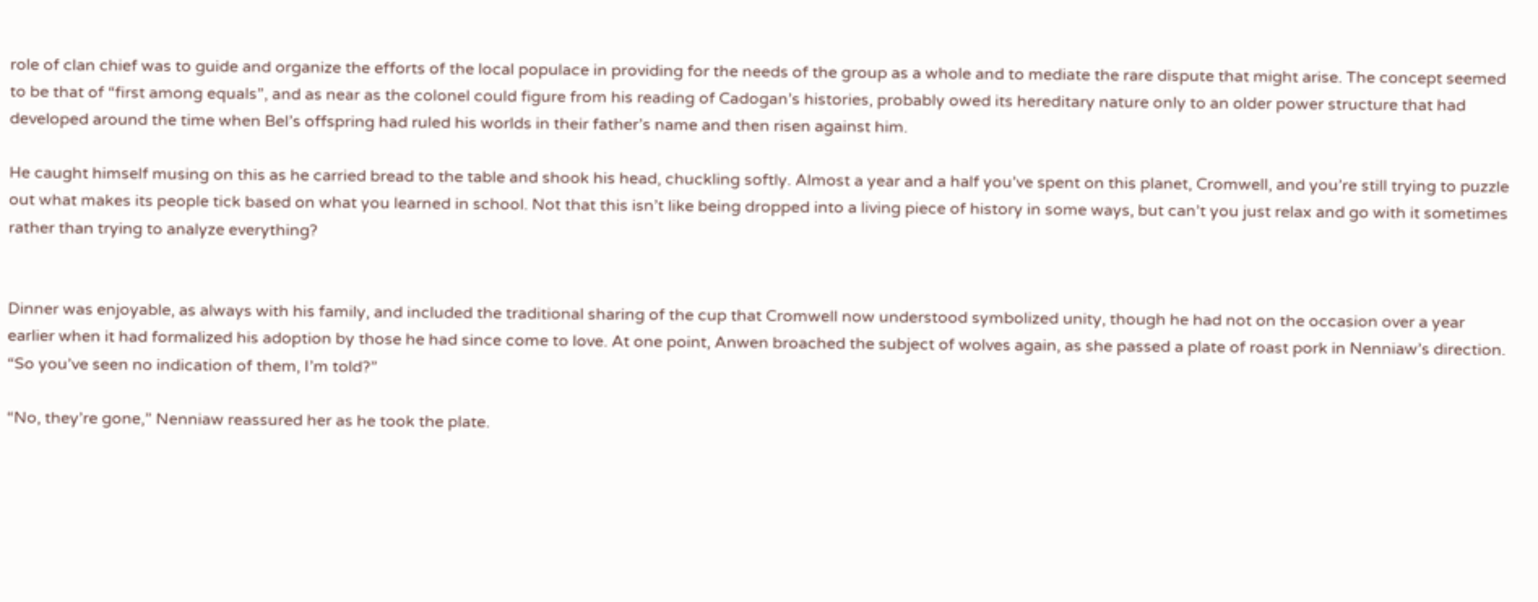role of clan chief was to guide and organize the efforts of the local populace in providing for the needs of the group as a whole and to mediate the rare dispute that might arise. The concept seemed to be that of “first among equals”, and as near as the colonel could figure from his reading of Cadogan’s histories, probably owed its hereditary nature only to an older power structure that had developed around the time when Bel’s offspring had ruled his worlds in their father’s name and then risen against him.

He caught himself musing on this as he carried bread to the table and shook his head, chuckling softly. Almost a year and a half you’ve spent on this planet, Cromwell, and you’re still trying to puzzle out what makes its people tick based on what you learned in school. Not that this isn’t like being dropped into a living piece of history in some ways, but can’t you just relax and go with it sometimes rather than trying to analyze everything?


Dinner was enjoyable, as always with his family, and included the traditional sharing of the cup that Cromwell now understood symbolized unity, though he had not on the occasion over a year earlier when it had formalized his adoption by those he had since come to love. At one point, Anwen broached the subject of wolves again, as she passed a plate of roast pork in Nenniaw’s direction. “So you’ve seen no indication of them, I’m told?”

“No, they’re gone,” Nenniaw reassured her as he took the plate.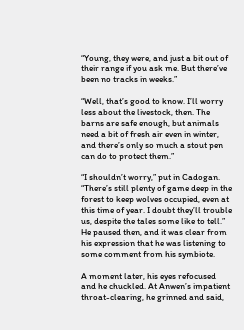“Young, they were, and just a bit out of their range if you ask me. But there’ve been no tracks in weeks.”

“Well, that’s good to know. I’ll worry less about the livestock, then. The barns are safe enough, but animals need a bit of fresh air even in winter, and there’s only so much a stout pen can do to protect them.”

“I shouldn’t worry,” put in Cadogan. “There’s still plenty of game deep in the forest to keep wolves occupied, even at this time of year. I doubt they’ll trouble us, despite the tales some like to tell.” He paused then, and it was clear from his expression that he was listening to some comment from his symbiote.

A moment later, his eyes refocused and he chuckled. At Anwen’s impatient throat-clearing, he grinned and said,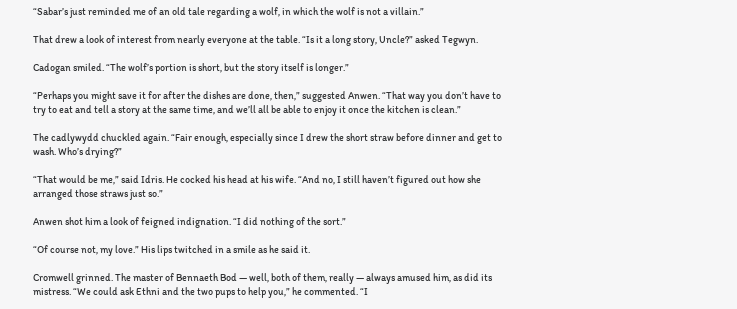“Sabar’s just reminded me of an old tale regarding a wolf, in which the wolf is not a villain.”

That drew a look of interest from nearly everyone at the table. “Is it a long story, Uncle?” asked Tegwyn.

Cadogan smiled. “The wolf’s portion is short, but the story itself is longer.”

“Perhaps you might save it for after the dishes are done, then,” suggested Anwen. “That way you don’t have to try to eat and tell a story at the same time, and we’ll all be able to enjoy it once the kitchen is clean.”

The cadlywydd chuckled again. “Fair enough, especially since I drew the short straw before dinner and get to wash. Who’s drying?”

“That would be me,” said Idris. He cocked his head at his wife. “And no, I still haven’t figured out how she arranged those straws just so.”

Anwen shot him a look of feigned indignation. “I did nothing of the sort.”

“Of course not, my love.” His lips twitched in a smile as he said it.

Cromwell grinned. The master of Bennaeth Bod — well, both of them, really — always amused him, as did its mistress. “We could ask Ethni and the two pups to help you,” he commented. “I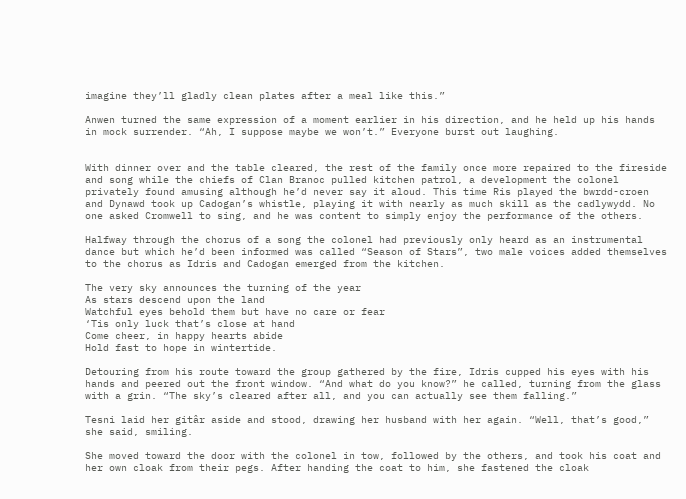imagine they’ll gladly clean plates after a meal like this.”

Anwen turned the same expression of a moment earlier in his direction, and he held up his hands in mock surrender. “Ah, I suppose maybe we won’t.” Everyone burst out laughing.


With dinner over and the table cleared, the rest of the family once more repaired to the fireside and song while the chiefs of Clan Branoc pulled kitchen patrol, a development the colonel privately found amusing although he’d never say it aloud. This time Ris played the bwrdd-croen and Dynawd took up Cadogan’s whistle, playing it with nearly as much skill as the cadlywydd. No one asked Cromwell to sing, and he was content to simply enjoy the performance of the others.

Halfway through the chorus of a song the colonel had previously only heard as an instrumental dance but which he’d been informed was called “Season of Stars”, two male voices added themselves to the chorus as Idris and Cadogan emerged from the kitchen.

The very sky announces the turning of the year
As stars descend upon the land
Watchful eyes behold them but have no care or fear
‘Tis only luck that’s close at hand
Come cheer, in happy hearts abide
Hold fast to hope in wintertide.

Detouring from his route toward the group gathered by the fire, Idris cupped his eyes with his hands and peered out the front window. “And what do you know?” he called, turning from the glass with a grin. “The sky’s cleared after all, and you can actually see them falling.”

Tesni laid her gitâr aside and stood, drawing her husband with her again. “Well, that’s good,” she said, smiling.

She moved toward the door with the colonel in tow, followed by the others, and took his coat and her own cloak from their pegs. After handing the coat to him, she fastened the cloak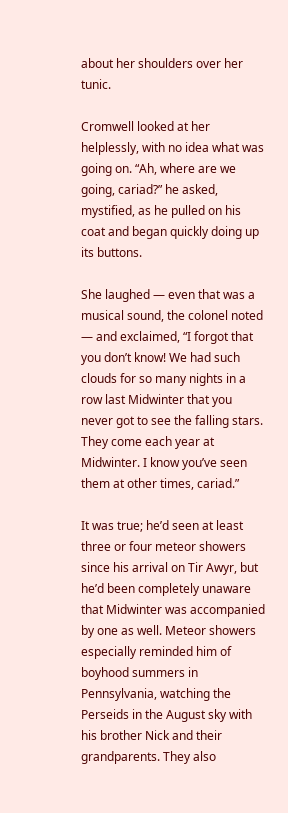about her shoulders over her tunic.

Cromwell looked at her helplessly, with no idea what was going on. “Ah, where are we going, cariad?” he asked, mystified, as he pulled on his coat and began quickly doing up its buttons.

She laughed — even that was a musical sound, the colonel noted — and exclaimed, “I forgot that you don’t know! We had such clouds for so many nights in a row last Midwinter that you never got to see the falling stars. They come each year at Midwinter. I know you’ve seen them at other times, cariad.”

It was true; he’d seen at least three or four meteor showers since his arrival on Tir Awyr, but he’d been completely unaware that Midwinter was accompanied by one as well. Meteor showers especially reminded him of boyhood summers in Pennsylvania, watching the Perseids in the August sky with his brother Nick and their grandparents. They also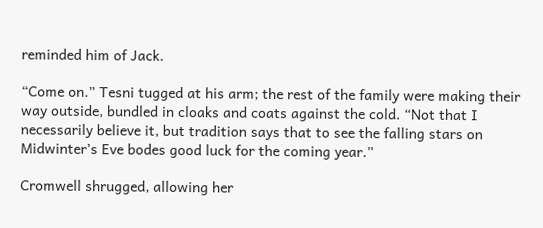reminded him of Jack.

“Come on.” Tesni tugged at his arm; the rest of the family were making their way outside, bundled in cloaks and coats against the cold. “Not that I necessarily believe it, but tradition says that to see the falling stars on Midwinter’s Eve bodes good luck for the coming year.”

Cromwell shrugged, allowing her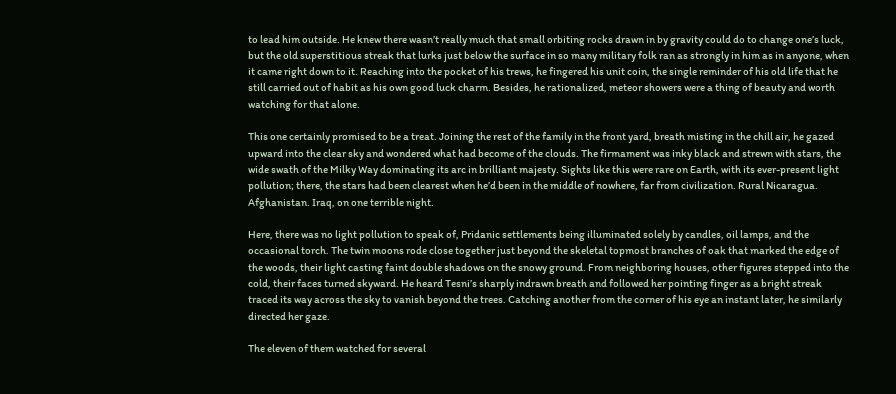to lead him outside. He knew there wasn’t really much that small orbiting rocks drawn in by gravity could do to change one’s luck, but the old superstitious streak that lurks just below the surface in so many military folk ran as strongly in him as in anyone, when it came right down to it. Reaching into the pocket of his trews, he fingered his unit coin, the single reminder of his old life that he still carried out of habit as his own good luck charm. Besides, he rationalized, meteor showers were a thing of beauty and worth watching for that alone.

This one certainly promised to be a treat. Joining the rest of the family in the front yard, breath misting in the chill air, he gazed upward into the clear sky and wondered what had become of the clouds. The firmament was inky black and strewn with stars, the wide swath of the Milky Way dominating its arc in brilliant majesty. Sights like this were rare on Earth, with its ever-present light pollution; there, the stars had been clearest when he’d been in the middle of nowhere, far from civilization. Rural Nicaragua. Afghanistan. Iraq, on one terrible night.

Here, there was no light pollution to speak of, Pridanic settlements being illuminated solely by candles, oil lamps, and the occasional torch. The twin moons rode close together just beyond the skeletal topmost branches of oak that marked the edge of the woods, their light casting faint double shadows on the snowy ground. From neighboring houses, other figures stepped into the cold, their faces turned skyward. He heard Tesni’s sharply indrawn breath and followed her pointing finger as a bright streak traced its way across the sky to vanish beyond the trees. Catching another from the corner of his eye an instant later, he similarly directed her gaze.

The eleven of them watched for several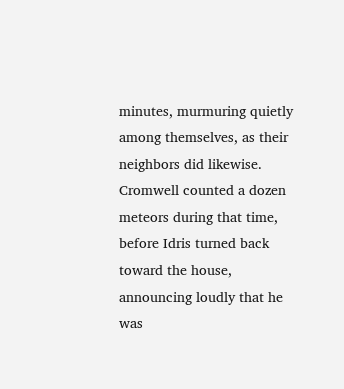minutes, murmuring quietly among themselves, as their neighbors did likewise. Cromwell counted a dozen meteors during that time, before Idris turned back toward the house, announcing loudly that he was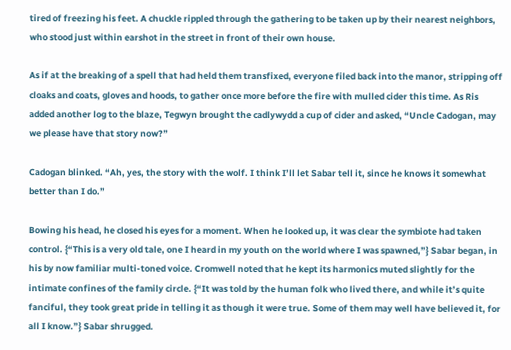tired of freezing his feet. A chuckle rippled through the gathering to be taken up by their nearest neighbors, who stood just within earshot in the street in front of their own house.

As if at the breaking of a spell that had held them transfixed, everyone filed back into the manor, stripping off cloaks and coats, gloves and hoods, to gather once more before the fire with mulled cider this time. As Ris added another log to the blaze, Tegwyn brought the cadlywydd a cup of cider and asked, “Uncle Cadogan, may we please have that story now?”

Cadogan blinked. “Ah, yes, the story with the wolf. I think I’ll let Sabar tell it, since he knows it somewhat better than I do.”

Bowing his head, he closed his eyes for a moment. When he looked up, it was clear the symbiote had taken control. {“This is a very old tale, one I heard in my youth on the world where I was spawned,”} Sabar began, in his by now familiar multi-toned voice. Cromwell noted that he kept its harmonics muted slightly for the intimate confines of the family circle. {“It was told by the human folk who lived there, and while it’s quite fanciful, they took great pride in telling it as though it were true. Some of them may well have believed it, for all I know.”} Sabar shrugged.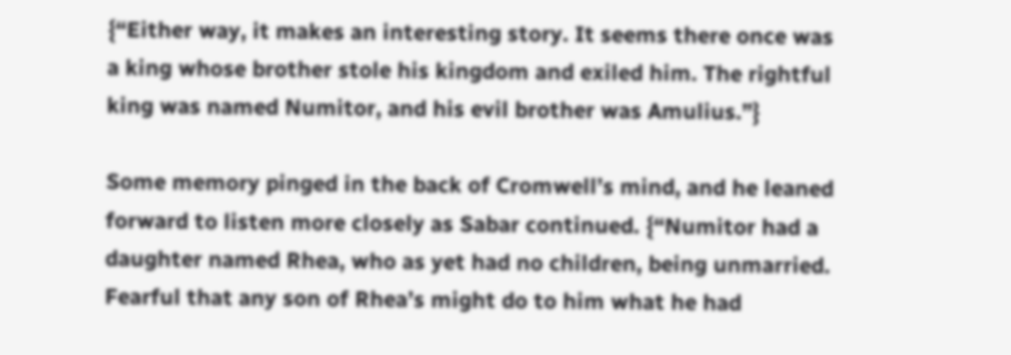{“Either way, it makes an interesting story. It seems there once was a king whose brother stole his kingdom and exiled him. The rightful king was named Numitor, and his evil brother was Amulius.”}

Some memory pinged in the back of Cromwell’s mind, and he leaned forward to listen more closely as Sabar continued. {“Numitor had a daughter named Rhea, who as yet had no children, being unmarried. Fearful that any son of Rhea’s might do to him what he had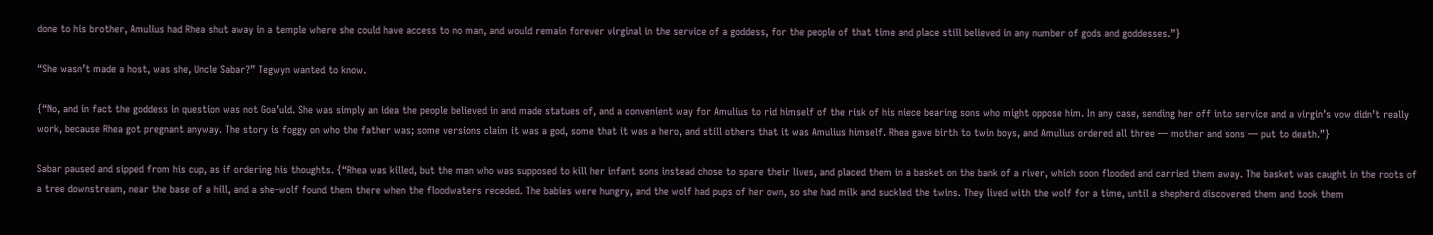done to his brother, Amulius had Rhea shut away in a temple where she could have access to no man, and would remain forever virginal in the service of a goddess, for the people of that time and place still believed in any number of gods and goddesses.”}

“She wasn’t made a host, was she, Uncle Sabar?” Tegwyn wanted to know.

{“No, and in fact the goddess in question was not Goa’uld. She was simply an idea the people believed in and made statues of, and a convenient way for Amulius to rid himself of the risk of his niece bearing sons who might oppose him. In any case, sending her off into service and a virgin’s vow didn’t really work, because Rhea got pregnant anyway. The story is foggy on who the father was; some versions claim it was a god, some that it was a hero, and still others that it was Amulius himself. Rhea gave birth to twin boys, and Amulius ordered all three — mother and sons — put to death.”}

Sabar paused and sipped from his cup, as if ordering his thoughts. {“Rhea was killed, but the man who was supposed to kill her infant sons instead chose to spare their lives, and placed them in a basket on the bank of a river, which soon flooded and carried them away. The basket was caught in the roots of a tree downstream, near the base of a hill, and a she-wolf found them there when the floodwaters receded. The babies were hungry, and the wolf had pups of her own, so she had milk and suckled the twins. They lived with the wolf for a time, until a shepherd discovered them and took them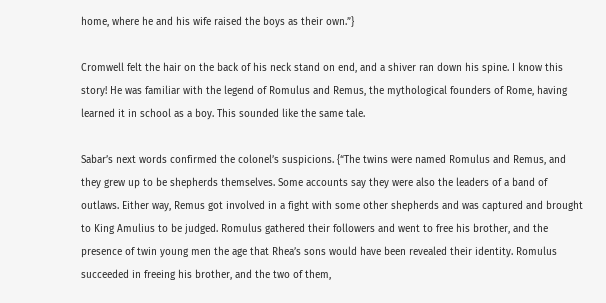home, where he and his wife raised the boys as their own.”}

Cromwell felt the hair on the back of his neck stand on end, and a shiver ran down his spine. I know this story! He was familiar with the legend of Romulus and Remus, the mythological founders of Rome, having learned it in school as a boy. This sounded like the same tale.

Sabar’s next words confirmed the colonel’s suspicions. {“The twins were named Romulus and Remus, and they grew up to be shepherds themselves. Some accounts say they were also the leaders of a band of outlaws. Either way, Remus got involved in a fight with some other shepherds and was captured and brought to King Amulius to be judged. Romulus gathered their followers and went to free his brother, and the presence of twin young men the age that Rhea’s sons would have been revealed their identity. Romulus succeeded in freeing his brother, and the two of them,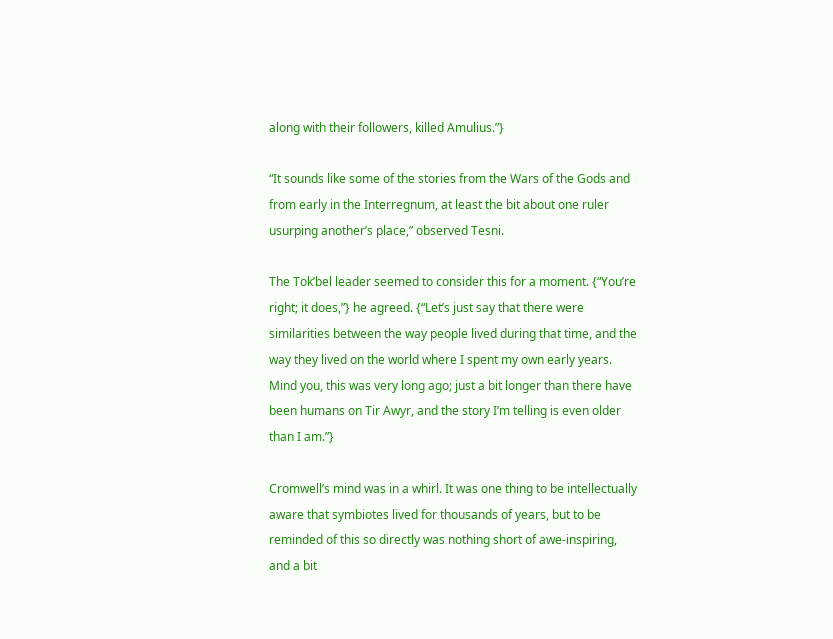along with their followers, killed Amulius.”}

“It sounds like some of the stories from the Wars of the Gods and from early in the Interregnum, at least the bit about one ruler usurping another’s place,” observed Tesni.

The Tok’bel leader seemed to consider this for a moment. {“You’re right; it does,”} he agreed. {“Let’s just say that there were similarities between the way people lived during that time, and the way they lived on the world where I spent my own early years. Mind you, this was very long ago; just a bit longer than there have been humans on Tir Awyr, and the story I’m telling is even older than I am.”}

Cromwell’s mind was in a whirl. It was one thing to be intellectually aware that symbiotes lived for thousands of years, but to be reminded of this so directly was nothing short of awe-inspiring, and a bit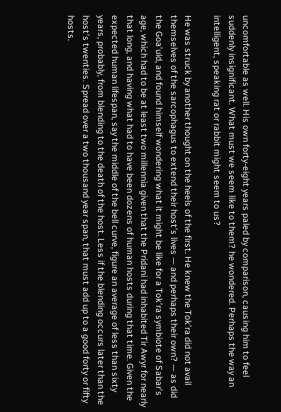uncomfortable as well. His own forty-eight years paled by comparison, causing him to feel suddenly insignificant. What must we seem like to them? he wondered. Perhaps the way an intelligent, speaking rat or rabbit might seem to us?

He was struck by another thought on the heels of the first. He knew the Tok’ra did not avail themselves of the sarcophagus to extend their host’s lives — and perhaps their own? — as did the Goa’uld, and found himself wondering what it might be like for a Tok’ra symbiote of Sabar’s age, which had to be at least two millennia given that the Pridani had inhabited Tir Awyr for nearly that long, and having what had to have been dozens of human hosts during that time. Given the expected human lifespan, say the middle of the bell curve, figure an average of less than sixty years, probably, from blending to the death of the host. Less if the blending occurs later than the host’s twenties. Spread over a two thousand year span, that must add up to a good forty or fifty hosts.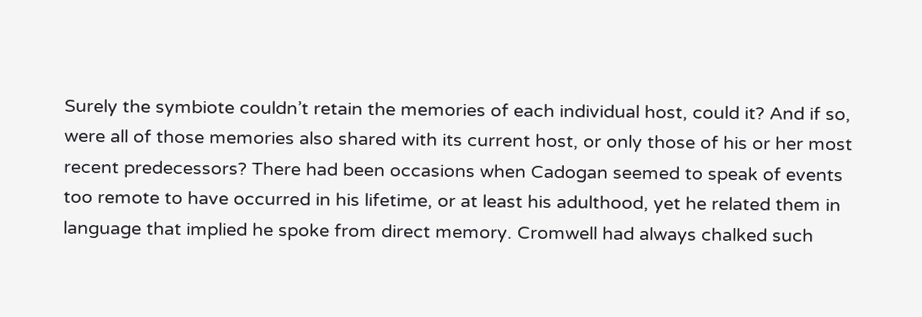Surely the symbiote couldn’t retain the memories of each individual host, could it? And if so, were all of those memories also shared with its current host, or only those of his or her most recent predecessors? There had been occasions when Cadogan seemed to speak of events too remote to have occurred in his lifetime, or at least his adulthood, yet he related them in language that implied he spoke from direct memory. Cromwell had always chalked such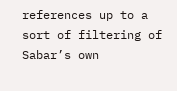references up to a sort of filtering of Sabar’s own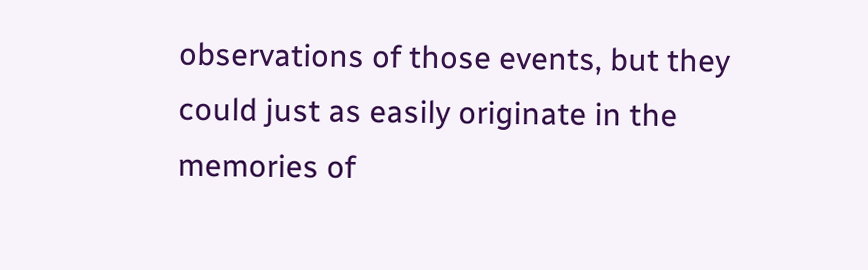observations of those events, but they could just as easily originate in the memories of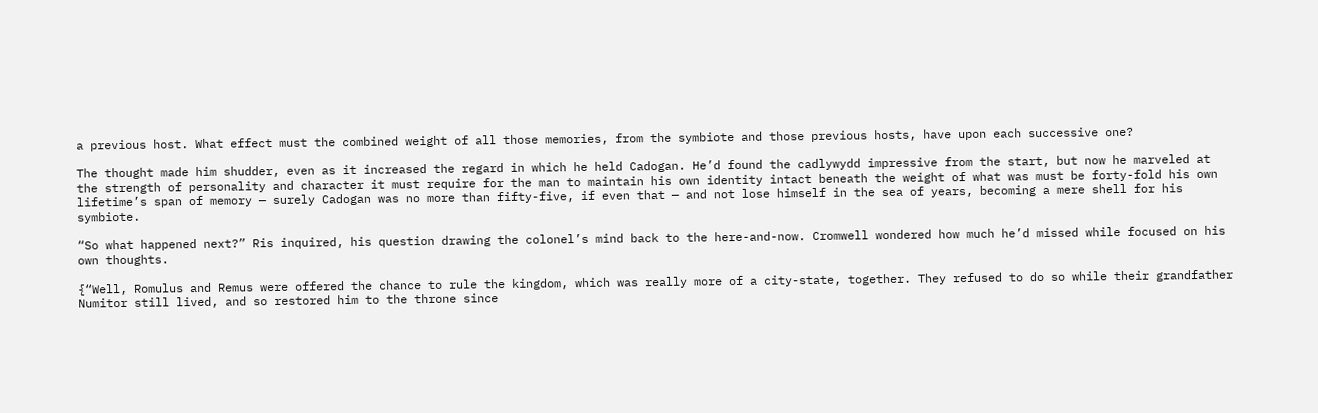a previous host. What effect must the combined weight of all those memories, from the symbiote and those previous hosts, have upon each successive one?

The thought made him shudder, even as it increased the regard in which he held Cadogan. He’d found the cadlywydd impressive from the start, but now he marveled at the strength of personality and character it must require for the man to maintain his own identity intact beneath the weight of what was must be forty-fold his own lifetime’s span of memory — surely Cadogan was no more than fifty-five, if even that — and not lose himself in the sea of years, becoming a mere shell for his symbiote.

“So what happened next?” Ris inquired, his question drawing the colonel’s mind back to the here-and-now. Cromwell wondered how much he’d missed while focused on his own thoughts.

{“Well, Romulus and Remus were offered the chance to rule the kingdom, which was really more of a city-state, together. They refused to do so while their grandfather Numitor still lived, and so restored him to the throne since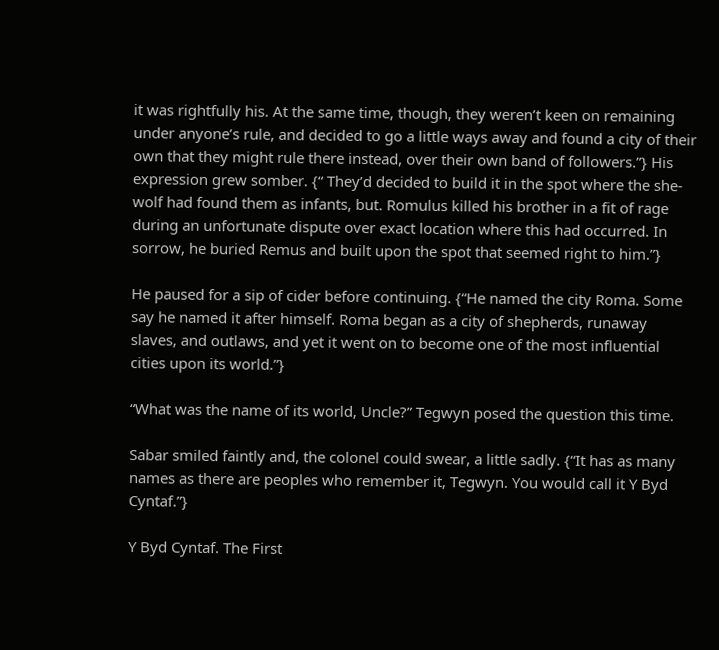it was rightfully his. At the same time, though, they weren’t keen on remaining under anyone’s rule, and decided to go a little ways away and found a city of their own that they might rule there instead, over their own band of followers.”} His expression grew somber. {“ They’d decided to build it in the spot where the she-wolf had found them as infants, but. Romulus killed his brother in a fit of rage during an unfortunate dispute over exact location where this had occurred. In sorrow, he buried Remus and built upon the spot that seemed right to him.”}

He paused for a sip of cider before continuing. {“He named the city Roma. Some say he named it after himself. Roma began as a city of shepherds, runaway slaves, and outlaws, and yet it went on to become one of the most influential cities upon its world.”}

“What was the name of its world, Uncle?” Tegwyn posed the question this time.

Sabar smiled faintly and, the colonel could swear, a little sadly. {“It has as many names as there are peoples who remember it, Tegwyn. You would call it Y Byd Cyntaf.”}

Y Byd Cyntaf. The First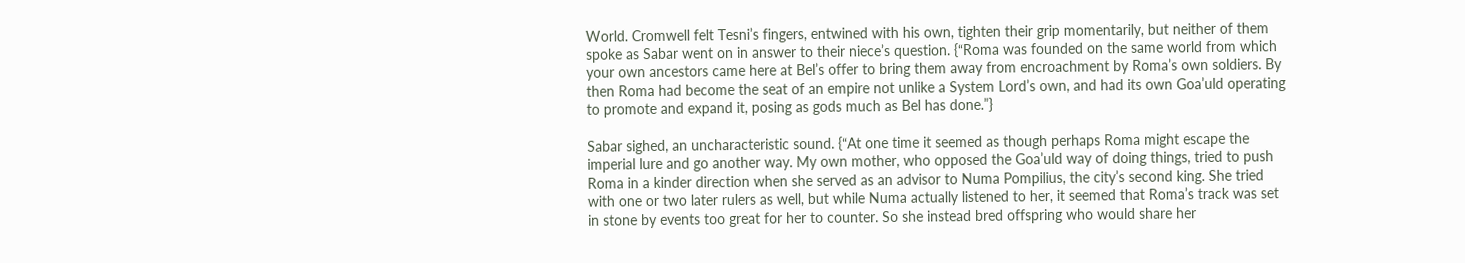World. Cromwell felt Tesni’s fingers, entwined with his own, tighten their grip momentarily, but neither of them spoke as Sabar went on in answer to their niece’s question. {“Roma was founded on the same world from which your own ancestors came here at Bel’s offer to bring them away from encroachment by Roma’s own soldiers. By then Roma had become the seat of an empire not unlike a System Lord’s own, and had its own Goa’uld operating to promote and expand it, posing as gods much as Bel has done.”}

Sabar sighed, an uncharacteristic sound. {“At one time it seemed as though perhaps Roma might escape the imperial lure and go another way. My own mother, who opposed the Goa’uld way of doing things, tried to push Roma in a kinder direction when she served as an advisor to Numa Pompilius, the city’s second king. She tried with one or two later rulers as well, but while Numa actually listened to her, it seemed that Roma’s track was set in stone by events too great for her to counter. So she instead bred offspring who would share her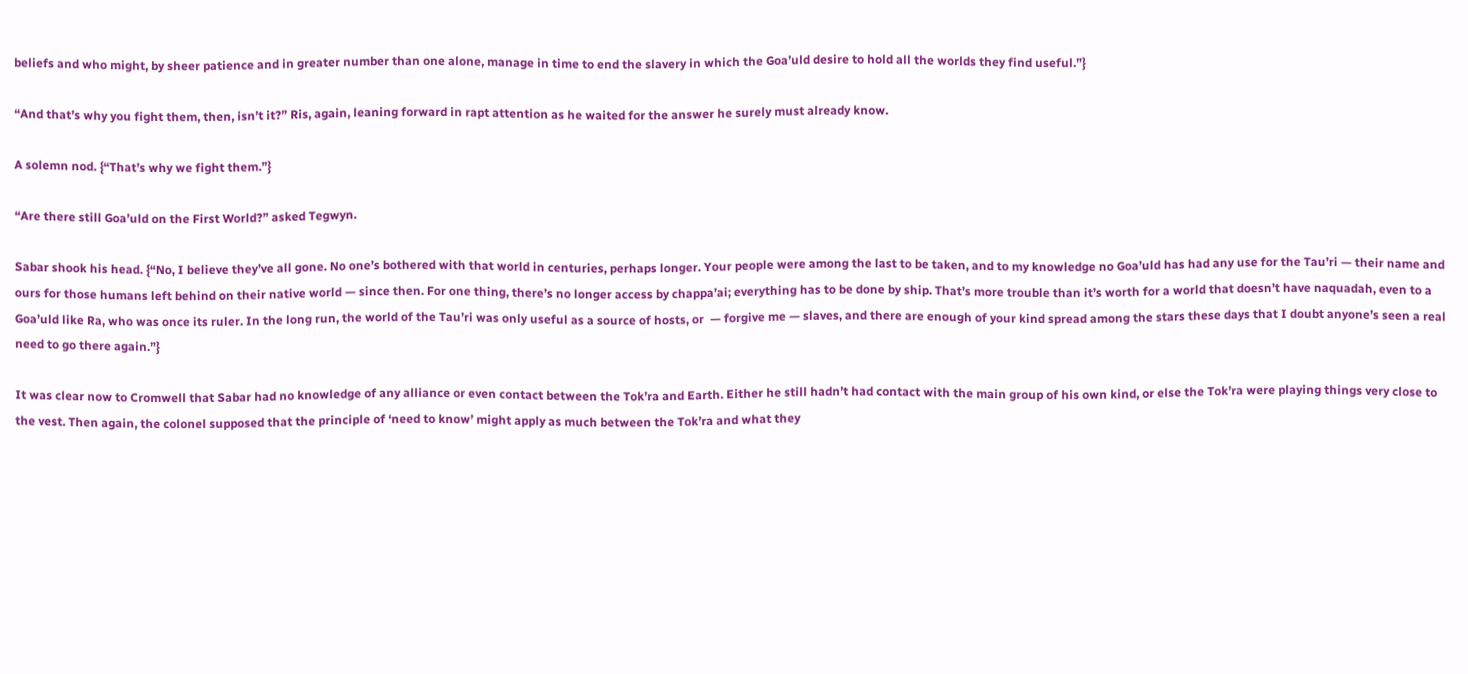beliefs and who might, by sheer patience and in greater number than one alone, manage in time to end the slavery in which the Goa’uld desire to hold all the worlds they find useful.”}

“And that’s why you fight them, then, isn’t it?” Ris, again, leaning forward in rapt attention as he waited for the answer he surely must already know.

A solemn nod. {“That’s why we fight them.”}

“Are there still Goa’uld on the First World?” asked Tegwyn.

Sabar shook his head. {“No, I believe they’ve all gone. No one’s bothered with that world in centuries, perhaps longer. Your people were among the last to be taken, and to my knowledge no Goa’uld has had any use for the Tau’ri — their name and ours for those humans left behind on their native world — since then. For one thing, there’s no longer access by chappa’ai; everything has to be done by ship. That’s more trouble than it’s worth for a world that doesn’t have naquadah, even to a Goa’uld like Ra, who was once its ruler. In the long run, the world of the Tau’ri was only useful as a source of hosts, or  — forgive me — slaves, and there are enough of your kind spread among the stars these days that I doubt anyone’s seen a real need to go there again.”}

It was clear now to Cromwell that Sabar had no knowledge of any alliance or even contact between the Tok’ra and Earth. Either he still hadn’t had contact with the main group of his own kind, or else the Tok’ra were playing things very close to the vest. Then again, the colonel supposed that the principle of ‘need to know’ might apply as much between the Tok’ra and what they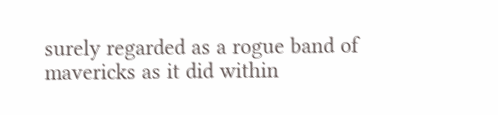surely regarded as a rogue band of mavericks as it did within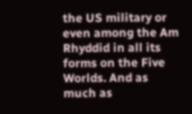the US military or even among the Am Rhyddid in all its forms on the Five Worlds. And as much as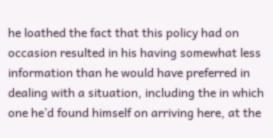he loathed the fact that this policy had on occasion resulted in his having somewhat less information than he would have preferred in dealing with a situation, including the in which one he’d found himself on arriving here, at the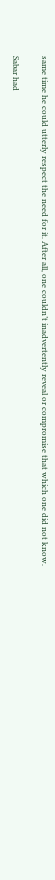same time he could utterly respect the need for it. After all, one couldn’t inadvertently reveal or compromise that which one did not know.

Sabar had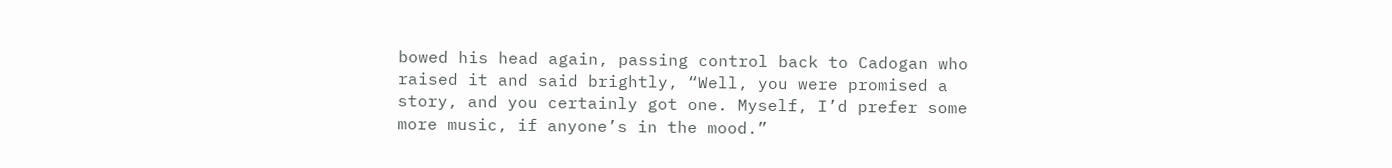bowed his head again, passing control back to Cadogan who raised it and said brightly, “Well, you were promised a story, and you certainly got one. Myself, I’d prefer some more music, if anyone’s in the mood.”